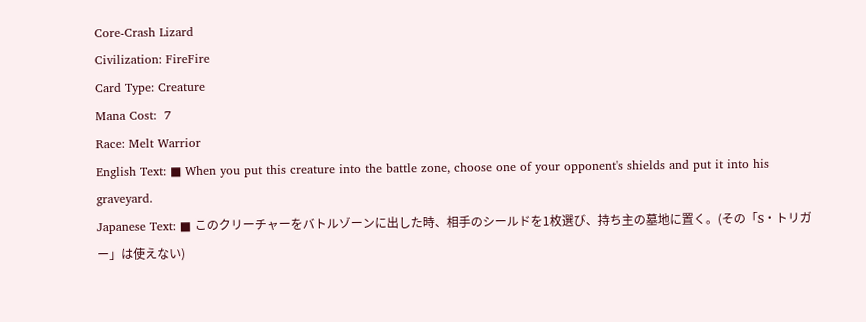Core-Crash Lizard
Civilization: FireFire
Card Type: Creature
Mana Cost:  7
Race: Melt Warrior
English Text: ■ When you put this creature into the battle zone, choose one of your opponent's shields and put it into his graveyard.
Japanese Text: ■ このクリーチャーをバトルゾーンに出した時、相手のシールドを1枚選び、持ち主の墓地に置く。(その「S・トリガー」は使えない)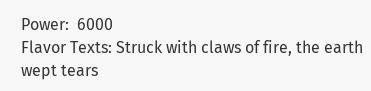Power:  6000
Flavor Texts: Struck with claws of fire, the earth wept tears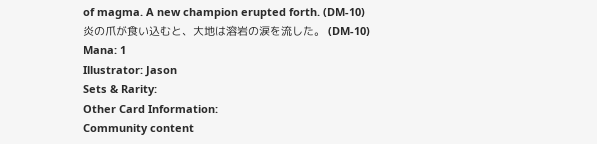of magma. A new champion erupted forth. (DM-10)
炎の爪が食い込むと、大地は溶岩の涙を流した。 (DM-10)
Mana: 1
Illustrator: Jason
Sets & Rarity:
Other Card Information:
Community content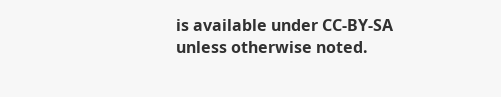is available under CC-BY-SA unless otherwise noted.